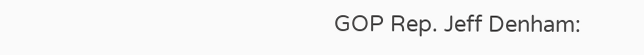GOP Rep. Jeff Denham: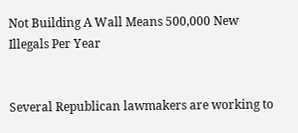Not Building A Wall Means 500,000 New Illegals Per Year


Several Republican lawmakers are working to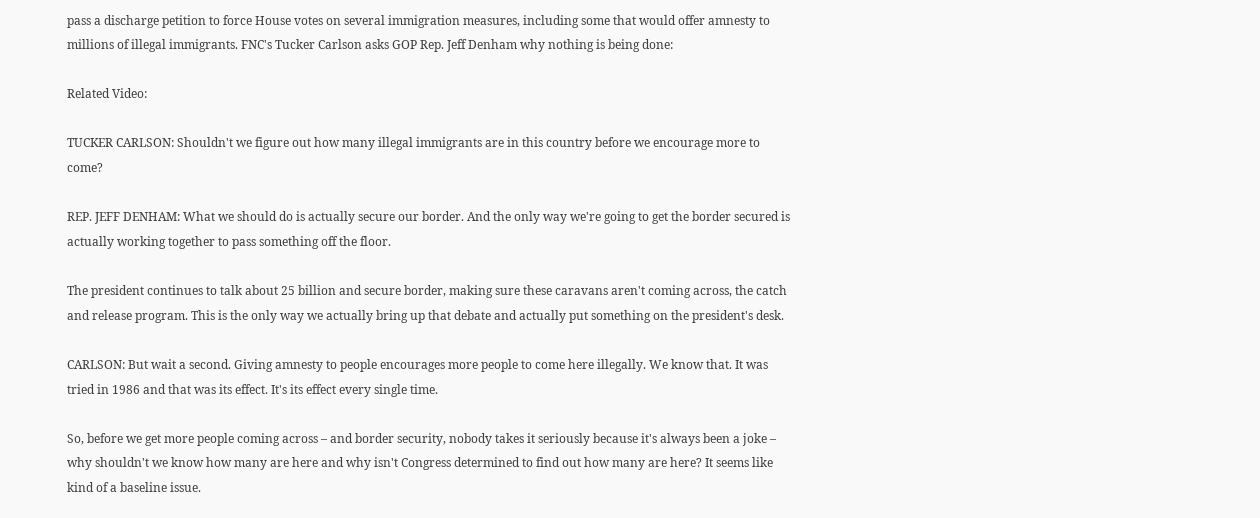pass a discharge petition to force House votes on several immigration measures, including some that would offer amnesty to millions of illegal immigrants. FNC's Tucker Carlson asks GOP Rep. Jeff Denham why nothing is being done:

Related Video:

TUCKER CARLSON: Shouldn't we figure out how many illegal immigrants are in this country before we encourage more to come?

REP. JEFF DENHAM: What we should do is actually secure our border. And the only way we're going to get the border secured is actually working together to pass something off the floor.

The president continues to talk about 25 billion and secure border, making sure these caravans aren't coming across, the catch and release program. This is the only way we actually bring up that debate and actually put something on the president's desk.

CARLSON: But wait a second. Giving amnesty to people encourages more people to come here illegally. We know that. It was tried in 1986 and that was its effect. It's its effect every single time.

So, before we get more people coming across – and border security, nobody takes it seriously because it's always been a joke – why shouldn't we know how many are here and why isn't Congress determined to find out how many are here? It seems like kind of a baseline issue.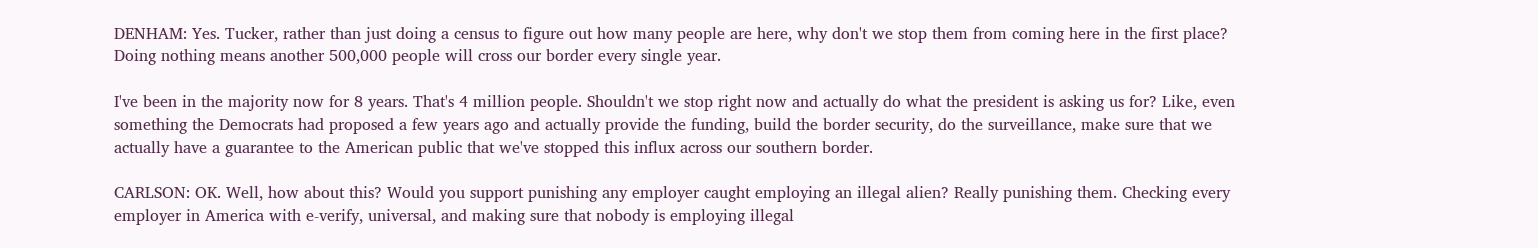DENHAM: Yes. Tucker, rather than just doing a census to figure out how many people are here, why don't we stop them from coming here in the first place? Doing nothing means another 500,000 people will cross our border every single year.

I've been in the majority now for 8 years. That's 4 million people. Shouldn't we stop right now and actually do what the president is asking us for? Like, even something the Democrats had proposed a few years ago and actually provide the funding, build the border security, do the surveillance, make sure that we actually have a guarantee to the American public that we've stopped this influx across our southern border.

CARLSON: OK. Well, how about this? Would you support punishing any employer caught employing an illegal alien? Really punishing them. Checking every employer in America with e-verify, universal, and making sure that nobody is employing illegal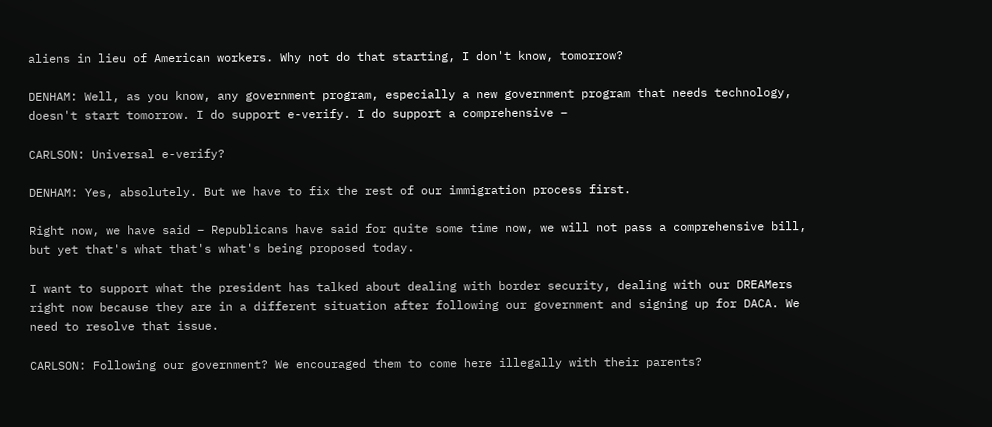aliens in lieu of American workers. Why not do that starting, I don't know, tomorrow?

DENHAM: Well, as you know, any government program, especially a new government program that needs technology, doesn't start tomorrow. I do support e-verify. I do support a comprehensive –

CARLSON: Universal e-verify?

DENHAM: Yes, absolutely. But we have to fix the rest of our immigration process first.

Right now, we have said – Republicans have said for quite some time now, we will not pass a comprehensive bill, but yet that's what that's what's being proposed today.

I want to support what the president has talked about dealing with border security, dealing with our DREAMers right now because they are in a different situation after following our government and signing up for DACA. We need to resolve that issue.

CARLSON: Following our government? We encouraged them to come here illegally with their parents?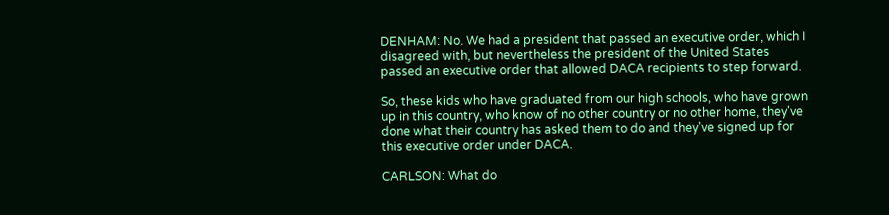DENHAM: No. We had a president that passed an executive order, which I disagreed with, but nevertheless the president of the United States passed an executive order that allowed DACA recipients to step forward.

So, these kids who have graduated from our high schools, who have grown up in this country, who know of no other country or no other home, they've done what their country has asked them to do and they've signed up for this executive order under DACA.

CARLSON: What do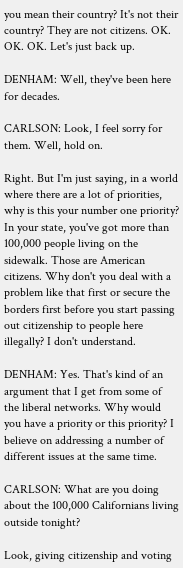you mean their country? It's not their country? They are not citizens. OK. OK. OK. Let's just back up.

DENHAM: Well, they've been here for decades.

CARLSON: Look, I feel sorry for them. Well, hold on.

Right. But I'm just saying, in a world where there are a lot of priorities, why is this your number one priority? In your state, you've got more than 100,000 people living on the sidewalk. Those are American citizens. Why don't you deal with a problem like that first or secure the borders first before you start passing out citizenship to people here illegally? I don't understand.

DENHAM: Yes. That's kind of an argument that I get from some of the liberal networks. Why would you have a priority or this priority? I believe on addressing a number of different issues at the same time.

CARLSON: What are you doing about the 100,000 Californians living outside tonight?

Look, giving citizenship and voting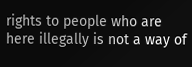rights to people who are here illegally is not a way of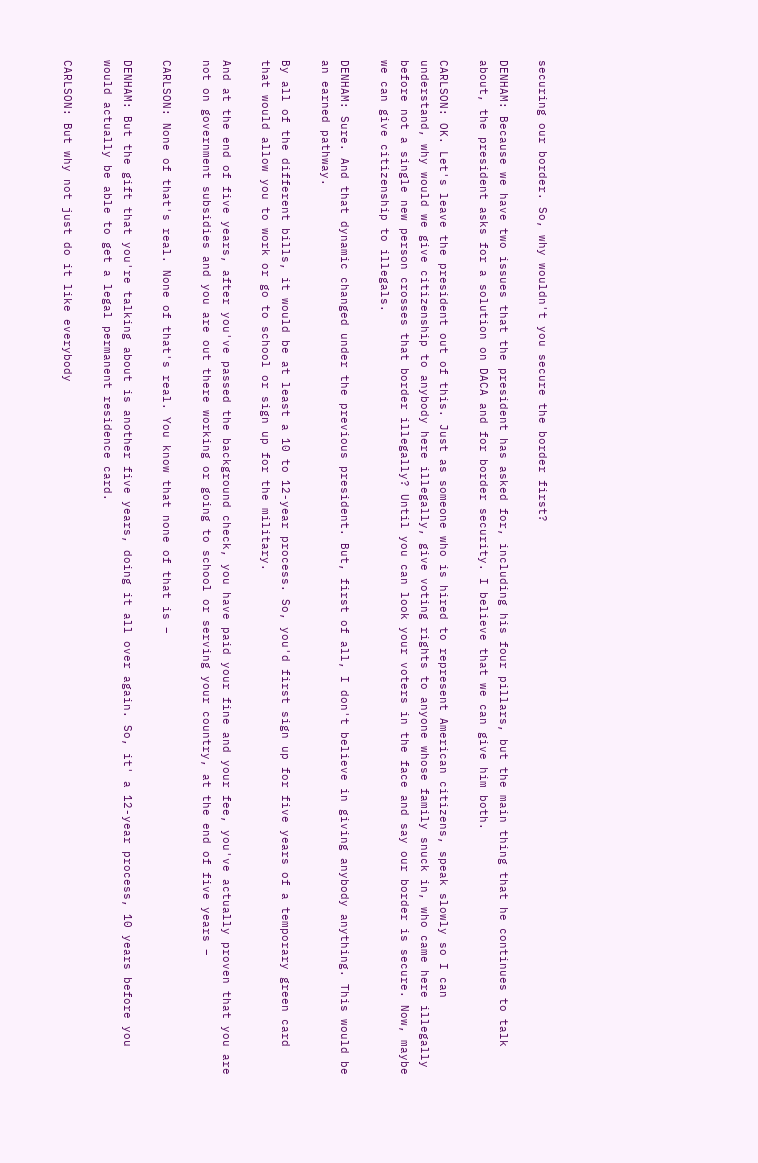securing our border. So, why wouldn't you secure the border first?

DENHAM: Because we have two issues that the president has asked for, including his four pillars, but the main thing that he continues to talk about, the president asks for a solution on DACA and for border security. I believe that we can give him both.

CARLSON: OK. Let's leave the president out of this. Just as someone who is hired to represent American citizens, speak slowly so I can understand, why would we give citizenship to anybody here illegally, give voting rights to anyone whose family snuck in, who came here illegally before not a single new person crosses that border illegally? Until you can look your voters in the face and say our border is secure. Now, maybe we can give citizenship to illegals.

DENHAM: Sure. And that dynamic changed under the previous president. But, first of all, I don't believe in giving anybody anything. This would be an earned pathway.

By all of the different bills, it would be at least a 10 to 12-year process. So, you'd first sign up for five years of a temporary green card that would allow you to work or go to school or sign up for the military.

And at the end of five years, after you've passed the background check, you have paid your fine and your fee, you've actually proven that you are not on government subsidies and you are out there working or going to school or serving your country, at the end of five years –

CARLSON: None of that's real. None of that's real. You know that none of that is –

DENHAM: But the gift that you're talking about is another five years, doing it all over again. So, it' a 12-year process, 10 years before you would actually be able to get a legal permanent residence card.

CARLSON: But why not just do it like everybody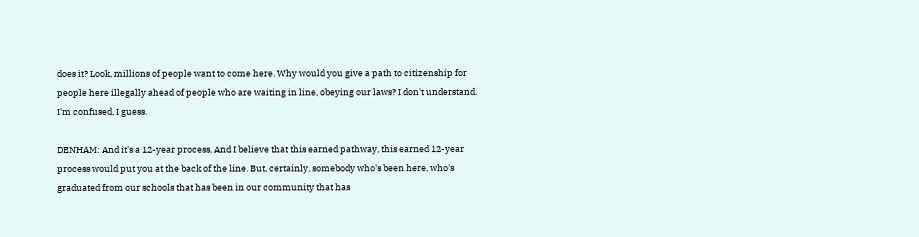does it? Look, millions of people want to come here. Why would you give a path to citizenship for people here illegally ahead of people who are waiting in line, obeying our laws? I don't understand. I'm confused, I guess.

DENHAM: And it's a 12-year process. And I believe that this earned pathway, this earned 12-year process would put you at the back of the line. But, certainly, somebody who's been here, who's graduated from our schools that has been in our community that has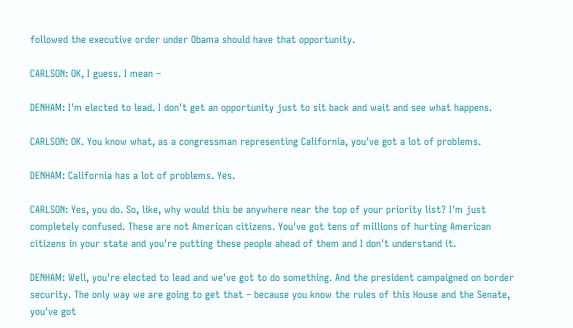followed the executive order under Obama should have that opportunity.

CARLSON: OK, I guess. I mean –

DENHAM: I'm elected to lead. I don't get an opportunity just to sit back and wait and see what happens.

CARLSON: OK. You know what, as a congressman representing California, you've got a lot of problems.

DENHAM: California has a lot of problems. Yes.

CARLSON: Yes, you do. So, like, why would this be anywhere near the top of your priority list? I'm just completely confused. These are not American citizens. You've got tens of millions of hurting American citizens in your state and you're putting these people ahead of them and I don't understand it.

DENHAM: Well, you're elected to lead and we've got to do something. And the president campaigned on border security. The only way we are going to get that – because you know the rules of this House and the Senate, you've got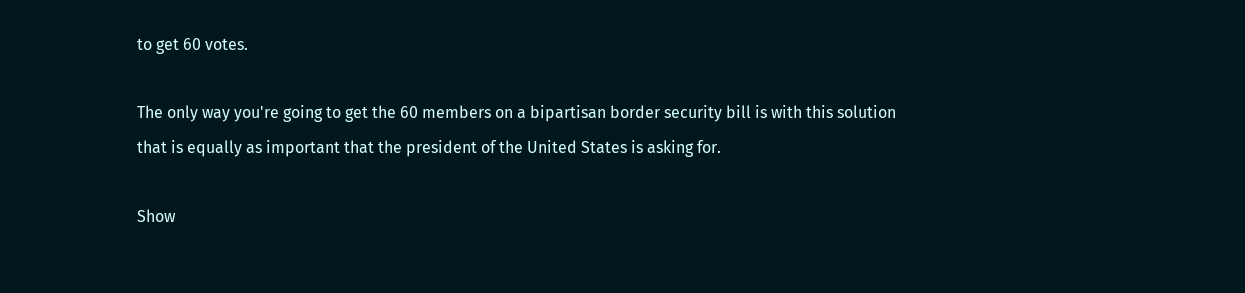to get 60 votes.

The only way you're going to get the 60 members on a bipartisan border security bill is with this solution that is equally as important that the president of the United States is asking for.

Show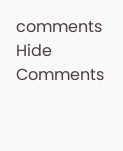comments Hide Comments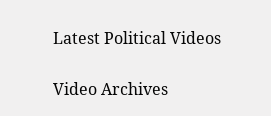Latest Political Videos

Video Archives